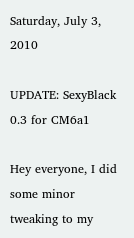Saturday, July 3, 2010

UPDATE: SexyBlack 0.3 for CM6a1

Hey everyone, I did some minor tweaking to my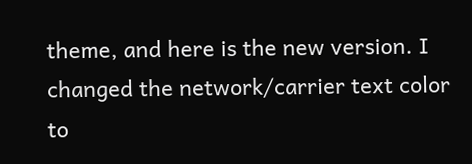theme, and here is the new version. I changed the network/carrier text color to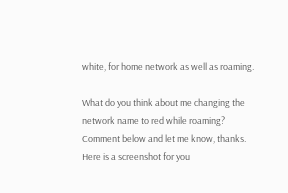white, for home network as well as roaming.

What do you think about me changing the network name to red while roaming? Comment below and let me know, thanks.
Here is a screenshot for you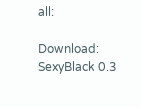all:

Download: SexyBlack 0.3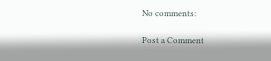No comments:

Post a Comment